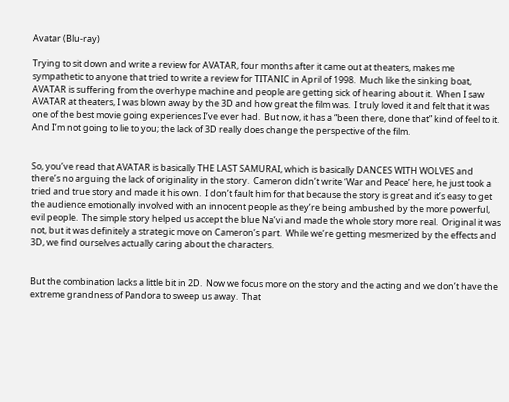Avatar (Blu-ray)

Trying to sit down and write a review for AVATAR, four months after it came out at theaters, makes me sympathetic to anyone that tried to write a review for TITANIC in April of 1998.  Much like the sinking boat, AVATAR is suffering from the overhype machine and people are getting sick of hearing about it.  When I saw AVATAR at theaters, I was blown away by the 3D and how great the film was.  I truly loved it and felt that it was one of the best movie going experiences I’ve ever had.  But now, it has a “been there, done that” kind of feel to it.  And I’m not going to lie to you; the lack of 3D really does change the perspective of the film.


So, you’ve read that AVATAR is basically THE LAST SAMURAI, which is basically DANCES WITH WOLVES and there’s no arguing the lack of originality in the story.  Cameron didn’t write ‘War and Peace’ here, he just took a tried and true story and made it his own.  I don’t fault him for that because the story is great and it’s easy to get the audience emotionally involved with an innocent people as they’re being ambushed by the more powerful, evil people.  The simple story helped us accept the blue Na’vi and made the whole story more real.  Original it was not, but it was definitely a strategic move on Cameron’s part.  While we’re getting mesmerized by the effects and 3D, we find ourselves actually caring about the characters.


But the combination lacks a little bit in 2D.  Now we focus more on the story and the acting and we don’t have the extreme grandness of Pandora to sweep us away.  That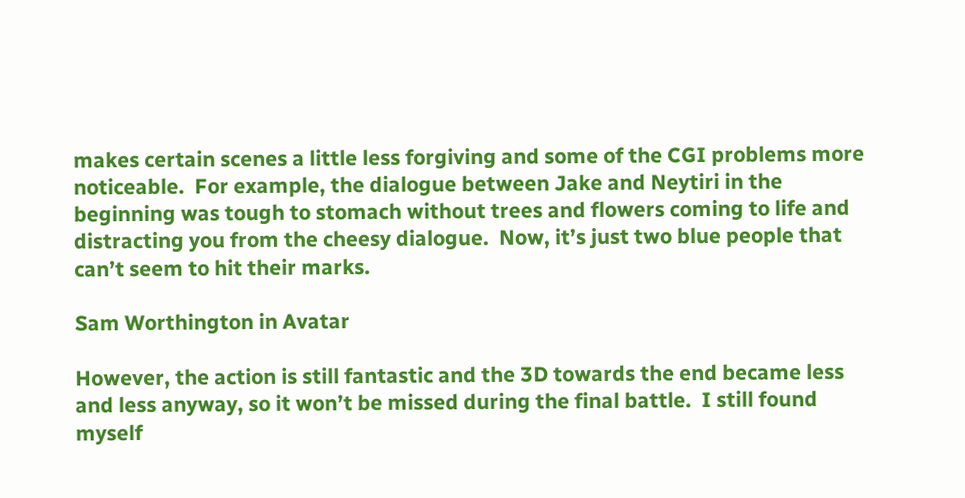makes certain scenes a little less forgiving and some of the CGI problems more noticeable.  For example, the dialogue between Jake and Neytiri in the beginning was tough to stomach without trees and flowers coming to life and distracting you from the cheesy dialogue.  Now, it’s just two blue people that can’t seem to hit their marks.

Sam Worthington in Avatar

However, the action is still fantastic and the 3D towards the end became less and less anyway, so it won’t be missed during the final battle.  I still found myself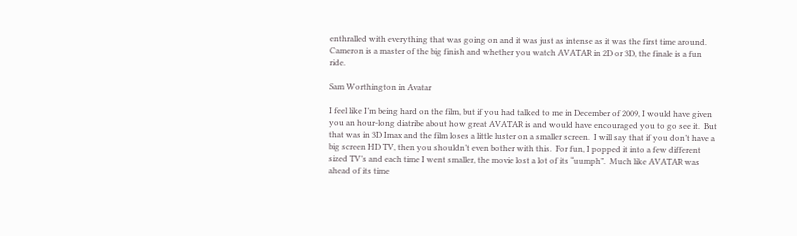enthralled with everything that was going on and it was just as intense as it was the first time around.  Cameron is a master of the big finish and whether you watch AVATAR in 2D or 3D, the finale is a fun ride.

Sam Worthington in Avatar

I feel like I’m being hard on the film, but if you had talked to me in December of 2009, I would have given you an hour-long diatribe about how great AVATAR is and would have encouraged you to go see it.  But that was in 3D Imax and the film loses a little luster on a smaller screen.  I will say that if you don’t have a big screen HD TV, then you shouldn’t even bother with this.  For fun, I popped it into a few different sized TV’s and each time I went smaller, the movie lost a lot of its “uumph”.  Much like AVATAR was ahead of its time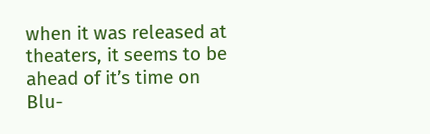when it was released at theaters, it seems to be ahead of it’s time on Blu-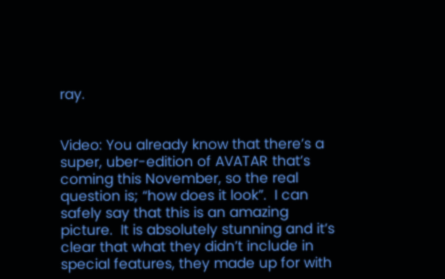ray.


Video: You already know that there’s a super, uber-edition of AVATAR that’s coming this November, so the real question is; “how does it look”.  I can safely say that this is an amazing picture.  It is absolutely stunning and it’s clear that what they didn’t include in special features, they made up for with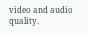video and audio quality.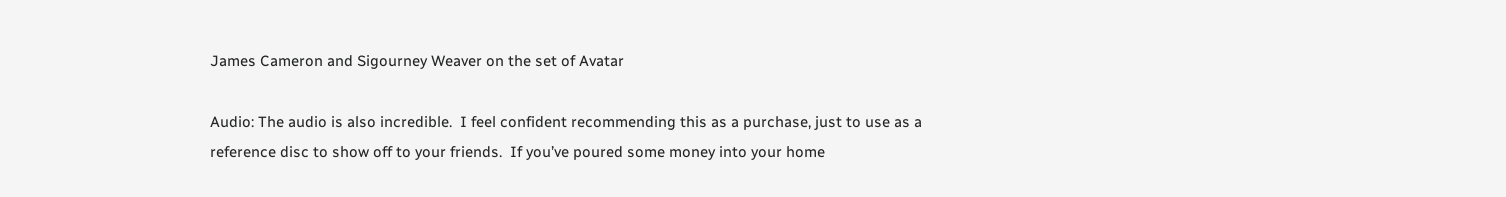James Cameron and Sigourney Weaver on the set of Avatar

Audio: The audio is also incredible.  I feel confident recommending this as a purchase, just to use as a reference disc to show off to your friends.  If you’ve poured some money into your home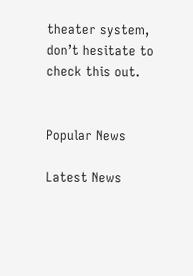theater system, don’t hesitate to check this out.


Popular News

Latest News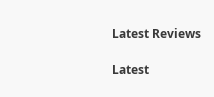Latest Reviews

Latest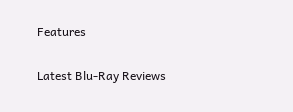Features

Latest Blu-Ray Reviews